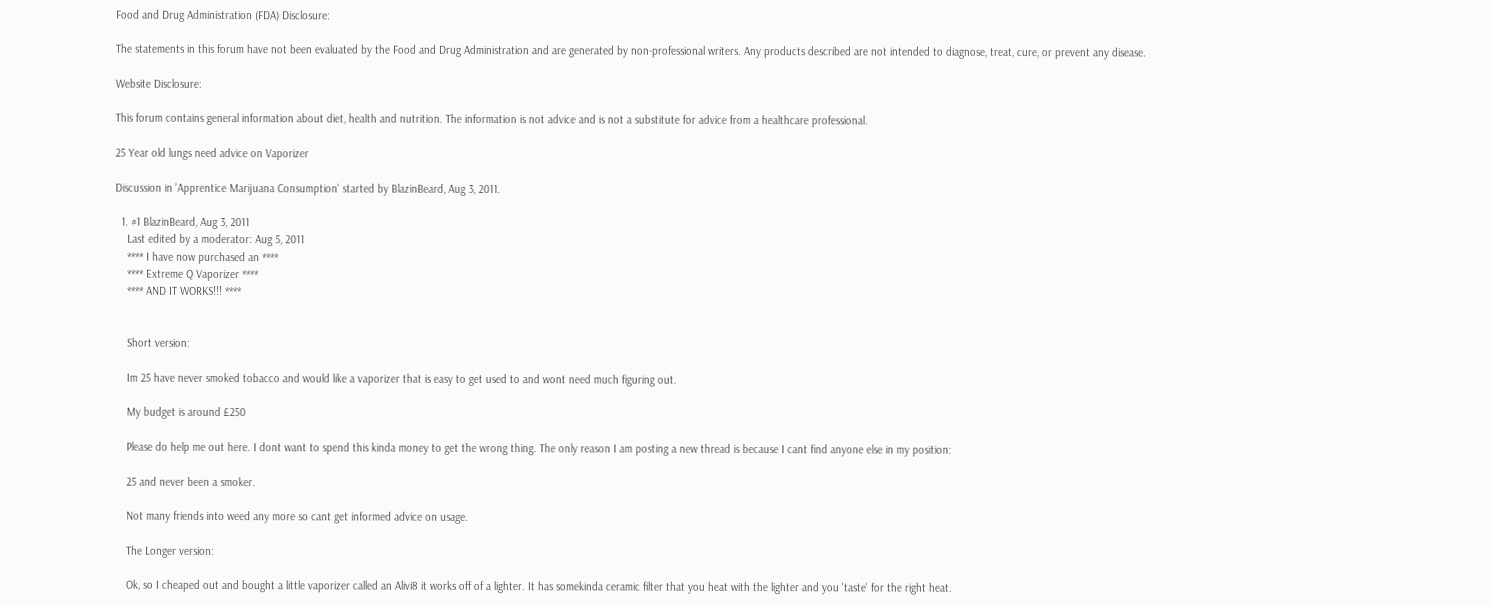Food and Drug Administration (FDA) Disclosure:

The statements in this forum have not been evaluated by the Food and Drug Administration and are generated by non-professional writers. Any products described are not intended to diagnose, treat, cure, or prevent any disease.

Website Disclosure:

This forum contains general information about diet, health and nutrition. The information is not advice and is not a substitute for advice from a healthcare professional.

25 Year old lungs need advice on Vaporizer

Discussion in 'Apprentice Marijuana Consumption' started by BlazinBeard, Aug 3, 2011.

  1. #1 BlazinBeard, Aug 3, 2011
    Last edited by a moderator: Aug 5, 2011
    **** I have now purchased an ****
    **** Extreme Q Vaporizer ****
    **** AND IT WORKS!!! ****


    Short version:

    Im 25 have never smoked tobacco and would like a vaporizer that is easy to get used to and wont need much figuring out.

    My budget is around £250

    Please do help me out here. I dont want to spend this kinda money to get the wrong thing. The only reason I am posting a new thread is because I cant find anyone else in my position:

    25 and never been a smoker.

    Not many friends into weed any more so cant get informed advice on usage.

    The Longer version:

    Ok, so I cheaped out and bought a little vaporizer called an Alivi8 it works off of a lighter. It has somekinda ceramic filter that you heat with the lighter and you 'taste' for the right heat.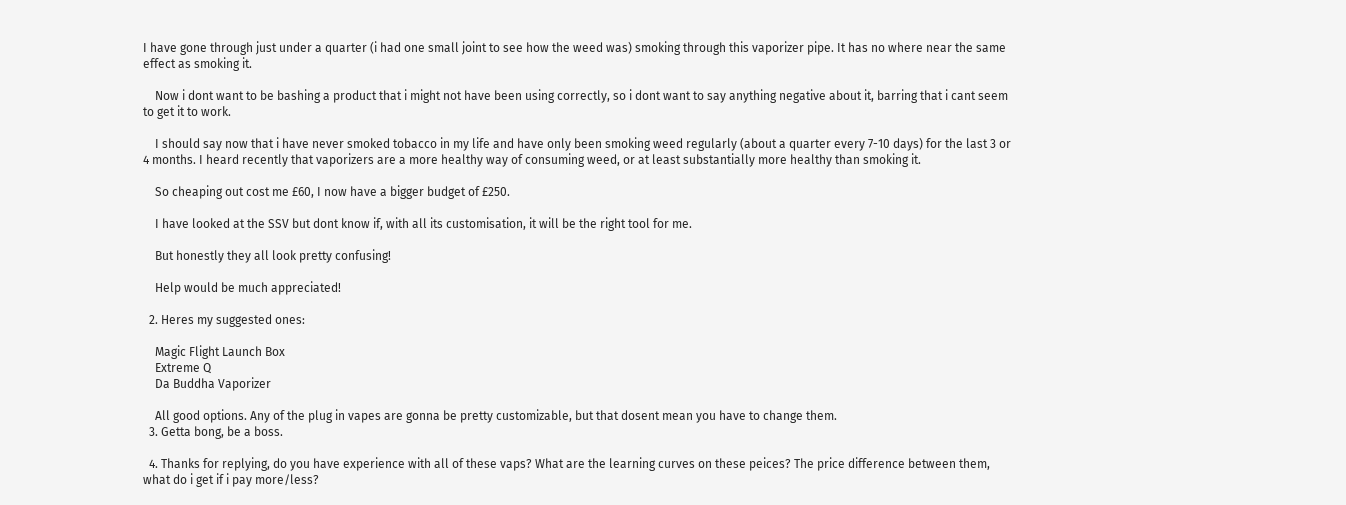I have gone through just under a quarter (i had one small joint to see how the weed was) smoking through this vaporizer pipe. It has no where near the same effect as smoking it.

    Now i dont want to be bashing a product that i might not have been using correctly, so i dont want to say anything negative about it, barring that i cant seem to get it to work.

    I should say now that i have never smoked tobacco in my life and have only been smoking weed regularly (about a quarter every 7-10 days) for the last 3 or 4 months. I heard recently that vaporizers are a more healthy way of consuming weed, or at least substantially more healthy than smoking it.

    So cheaping out cost me £60, I now have a bigger budget of £250.

    I have looked at the SSV but dont know if, with all its customisation, it will be the right tool for me.

    But honestly they all look pretty confusing!

    Help would be much appreciated!

  2. Heres my suggested ones:

    Magic Flight Launch Box
    Extreme Q
    Da Buddha Vaporizer

    All good options. Any of the plug in vapes are gonna be pretty customizable, but that dosent mean you have to change them.
  3. Getta bong, be a boss.

  4. Thanks for replying, do you have experience with all of these vaps? What are the learning curves on these peices? The price difference between them, what do i get if i pay more/less?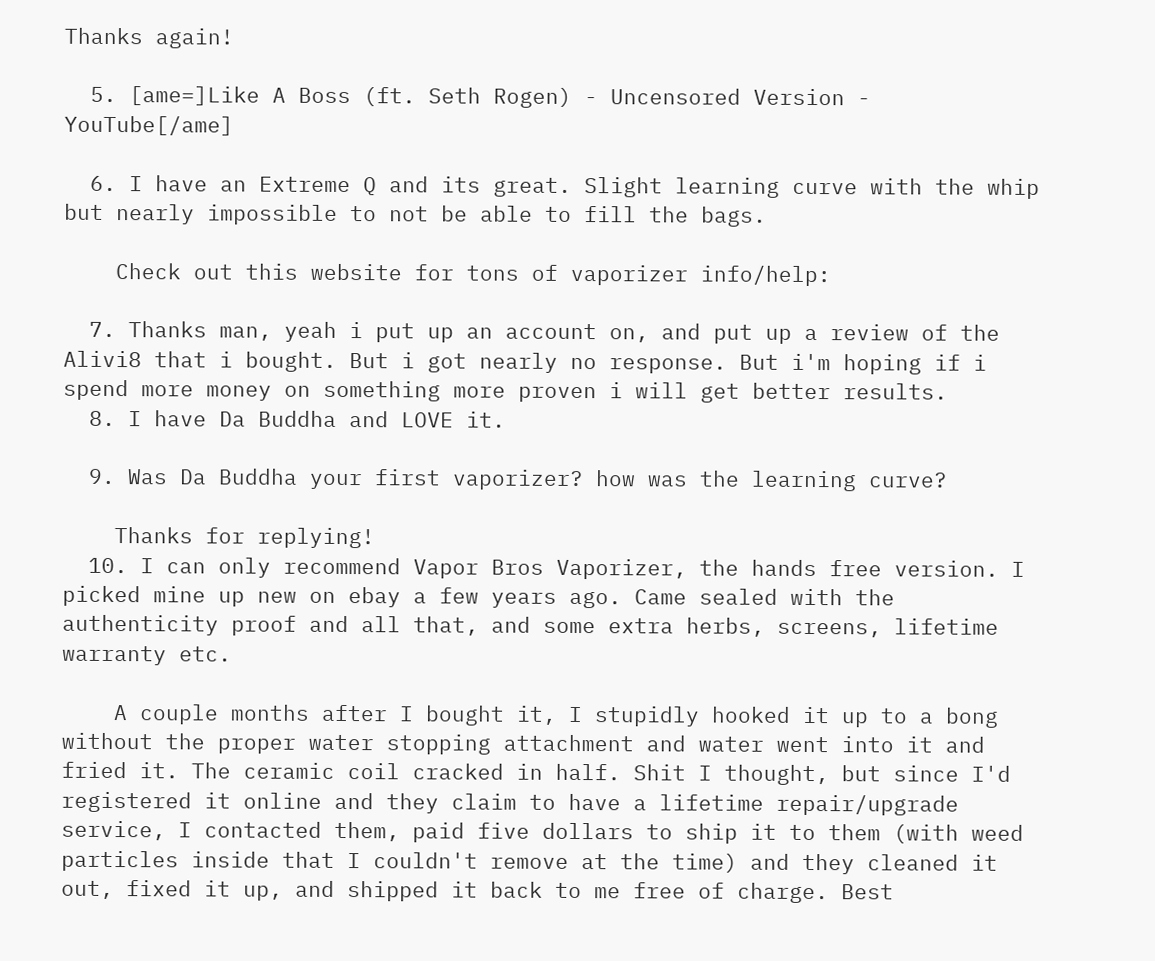Thanks again!

  5. [ame=]Like A Boss (ft. Seth Rogen) - Uncensored Version - YouTube[/ame]

  6. I have an Extreme Q and its great. Slight learning curve with the whip but nearly impossible to not be able to fill the bags.

    Check out this website for tons of vaporizer info/help:

  7. Thanks man, yeah i put up an account on, and put up a review of the Alivi8 that i bought. But i got nearly no response. But i'm hoping if i spend more money on something more proven i will get better results.
  8. I have Da Buddha and LOVE it.

  9. Was Da Buddha your first vaporizer? how was the learning curve?

    Thanks for replying!
  10. I can only recommend Vapor Bros Vaporizer, the hands free version. I picked mine up new on ebay a few years ago. Came sealed with the authenticity proof and all that, and some extra herbs, screens, lifetime warranty etc.

    A couple months after I bought it, I stupidly hooked it up to a bong without the proper water stopping attachment and water went into it and fried it. The ceramic coil cracked in half. Shit I thought, but since I'd registered it online and they claim to have a lifetime repair/upgrade service, I contacted them, paid five dollars to ship it to them (with weed particles inside that I couldn't remove at the time) and they cleaned it out, fixed it up, and shipped it back to me free of charge. Best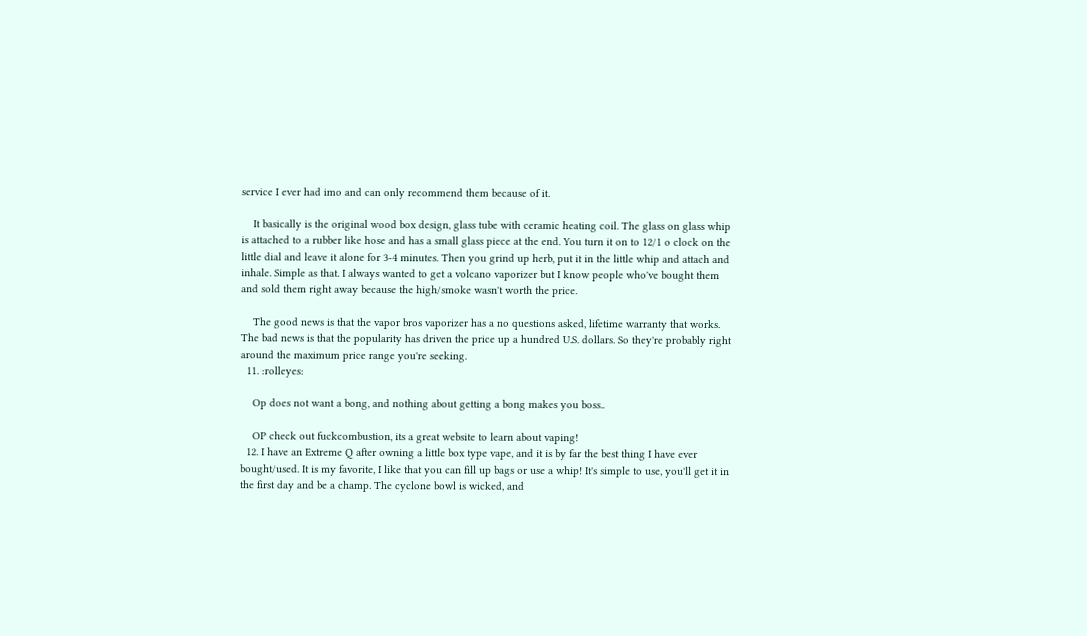service I ever had imo and can only recommend them because of it.

    It basically is the original wood box design, glass tube with ceramic heating coil. The glass on glass whip is attached to a rubber like hose and has a small glass piece at the end. You turn it on to 12/1 o clock on the little dial and leave it alone for 3-4 minutes. Then you grind up herb, put it in the little whip and attach and inhale. Simple as that. I always wanted to get a volcano vaporizer but I know people who've bought them and sold them right away because the high/smoke wasn't worth the price.

    The good news is that the vapor bros vaporizer has a no questions asked, lifetime warranty that works. The bad news is that the popularity has driven the price up a hundred U.S. dollars. So they're probably right around the maximum price range you're seeking.
  11. :rolleyes:

    Op does not want a bong, and nothing about getting a bong makes you boss..

    OP check out fuckcombustion, its a great website to learn about vaping!
  12. I have an Extreme Q after owning a little box type vape, and it is by far the best thing I have ever bought/used. It is my favorite, I like that you can fill up bags or use a whip! It's simple to use, you'll get it in the first day and be a champ. The cyclone bowl is wicked, and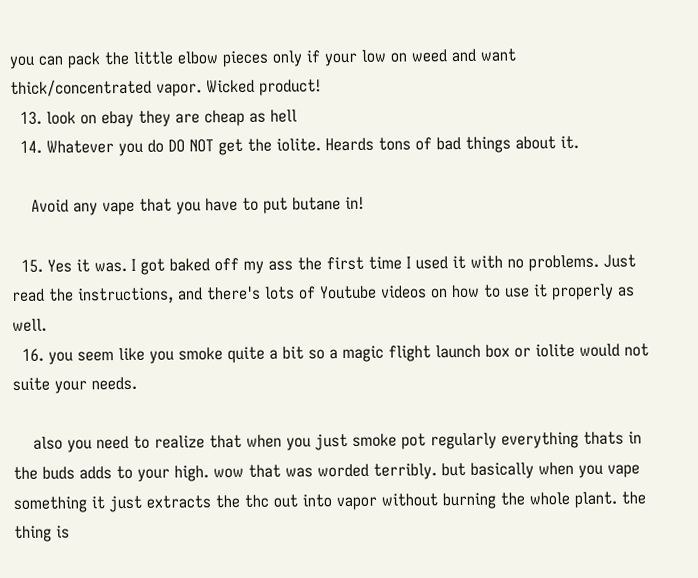you can pack the little elbow pieces only if your low on weed and want thick/concentrated vapor. Wicked product!
  13. look on ebay they are cheap as hell
  14. Whatever you do DO NOT get the iolite. Heards tons of bad things about it.

    Avoid any vape that you have to put butane in!

  15. Yes it was. I got baked off my ass the first time I used it with no problems. Just read the instructions, and there's lots of Youtube videos on how to use it properly as well.
  16. you seem like you smoke quite a bit so a magic flight launch box or iolite would not suite your needs.

    also you need to realize that when you just smoke pot regularly everything thats in the buds adds to your high. wow that was worded terribly. but basically when you vape something it just extracts the thc out into vapor without burning the whole plant. the thing is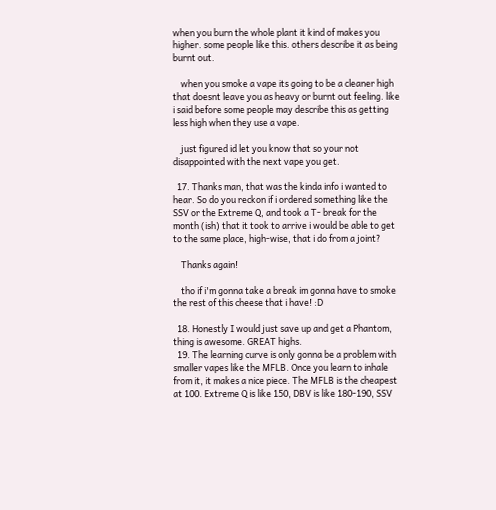when you burn the whole plant it kind of makes you higher. some people like this. others describe it as being burnt out.

    when you smoke a vape its going to be a cleaner high that doesnt leave you as heavy or burnt out feeling. like i said before some people may describe this as getting less high when they use a vape.

    just figured id let you know that so your not disappointed with the next vape you get.

  17. Thanks man, that was the kinda info i wanted to hear. So do you reckon if i ordered something like the SSV or the Extreme Q, and took a T- break for the month (ish) that it took to arrive i would be able to get to the same place, high-wise, that i do from a joint?

    Thanks again!

    tho if i'm gonna take a break im gonna have to smoke the rest of this cheese that i have! :D

  18. Honestly I would just save up and get a Phantom, thing is awesome. GREAT highs.
  19. The learning curve is only gonna be a problem with smaller vapes like the MFLB. Once you learn to inhale from it, it makes a nice piece. The MFLB is the cheapest at 100. Extreme Q is like 150, DBV is like 180-190, SSV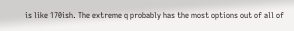is like 170ish. The extreme q probably has the most options out of all of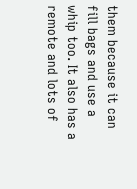them because it can fill bags and use a whip too. It also has a remote and lots of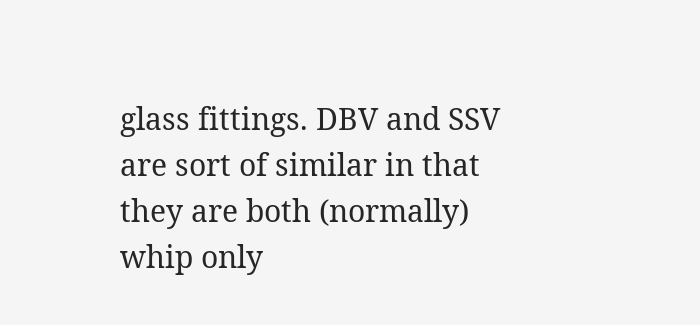glass fittings. DBV and SSV are sort of similar in that they are both (normally) whip only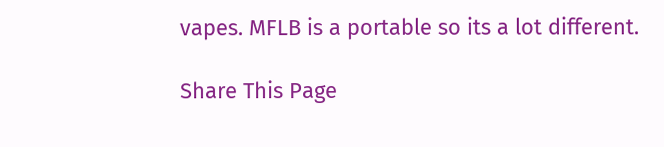vapes. MFLB is a portable so its a lot different.

Share This Page